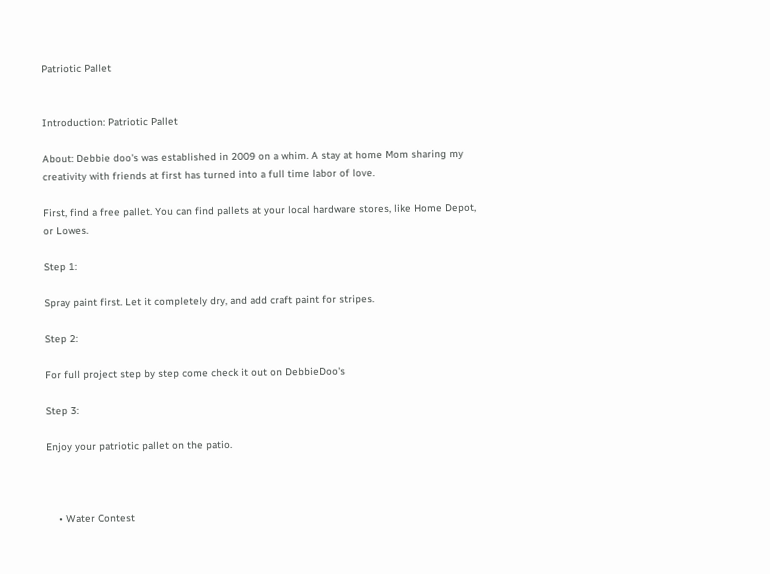Patriotic Pallet


Introduction: Patriotic Pallet

About: Debbie doo's was established in 2009 on a whim. A stay at home Mom sharing my creativity with friends at first has turned into a full time labor of love.

First, find a free pallet. You can find pallets at your local hardware stores, like Home Depot, or Lowes.

Step 1:

Spray paint first. Let it completely dry, and add craft paint for stripes.

Step 2:

For full project step by step come check it out on DebbieDoo's

Step 3:

Enjoy your patriotic pallet on the patio.



    • Water Contest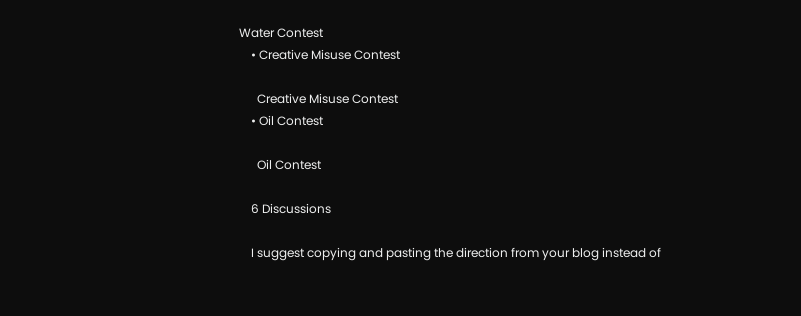Water Contest
    • Creative Misuse Contest

      Creative Misuse Contest
    • Oil Contest

      Oil Contest

    6 Discussions

    I suggest copying and pasting the direction from your blog instead of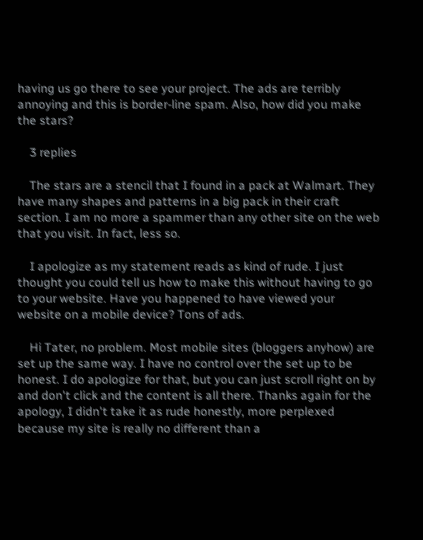having us go there to see your project. The ads are terribly annoying and this is border-line spam. Also, how did you make the stars?

    3 replies

    The stars are a stencil that I found in a pack at Walmart. They have many shapes and patterns in a big pack in their craft section. I am no more a spammer than any other site on the web that you visit. In fact, less so.

    I apologize as my statement reads as kind of rude. I just thought you could tell us how to make this without having to go to your website. Have you happened to have viewed your website on a mobile device? Tons of ads.

    Hi Tater, no problem. Most mobile sites (bloggers anyhow) are set up the same way. I have no control over the set up to be honest. I do apologize for that, but you can just scroll right on by and don't click and the content is all there. Thanks again for the apology, I didn't take it as rude honestly, more perplexed because my site is really no different than a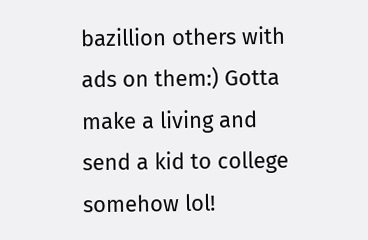bazillion others with ads on them:) Gotta make a living and send a kid to college somehow lol!